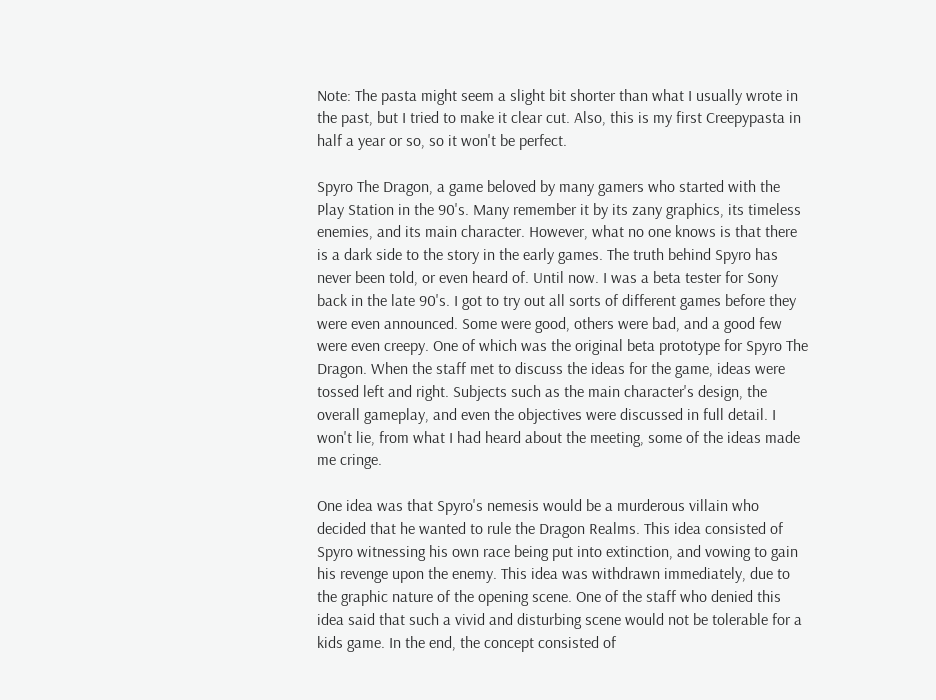Note: The pasta might seem a slight bit shorter than what I usually wrote in the past, but I tried to make it clear cut. Also, this is my first Creepypasta in half a year or so, so it won't be perfect.

Spyro The Dragon, a game beloved by many gamers who started with the Play Station in the 90's. Many remember it by its zany graphics, its timeless enemies, and its main character. However, what no one knows is that there is a dark side to the story in the early games. The truth behind Spyro has never been told, or even heard of. Until now. I was a beta tester for Sony back in the late 90's. I got to try out all sorts of different games before they were even announced. Some were good, others were bad, and a good few were even creepy. One of which was the original beta prototype for Spyro The Dragon. When the staff met to discuss the ideas for the game, ideas were tossed left and right. Subjects such as the main character's design, the overall gameplay, and even the objectives were discussed in full detail. I won't lie, from what I had heard about the meeting, some of the ideas made me cringe.

One idea was that Spyro's nemesis would be a murderous villain who decided that he wanted to rule the Dragon Realms. This idea consisted of Spyro witnessing his own race being put into extinction, and vowing to gain his revenge upon the enemy. This idea was withdrawn immediately, due to the graphic nature of the opening scene. One of the staff who denied this idea said that such a vivid and disturbing scene would not be tolerable for a kids game. In the end, the concept consisted of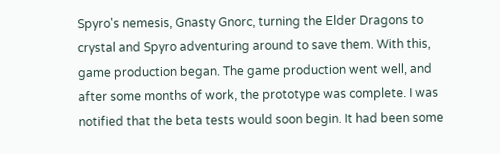Spyro's nemesis, Gnasty Gnorc, turning the Elder Dragons to crystal and Spyro adventuring around to save them. With this, game production began. The game production went well, and after some months of work, the prototype was complete. I was notified that the beta tests would soon begin. It had been some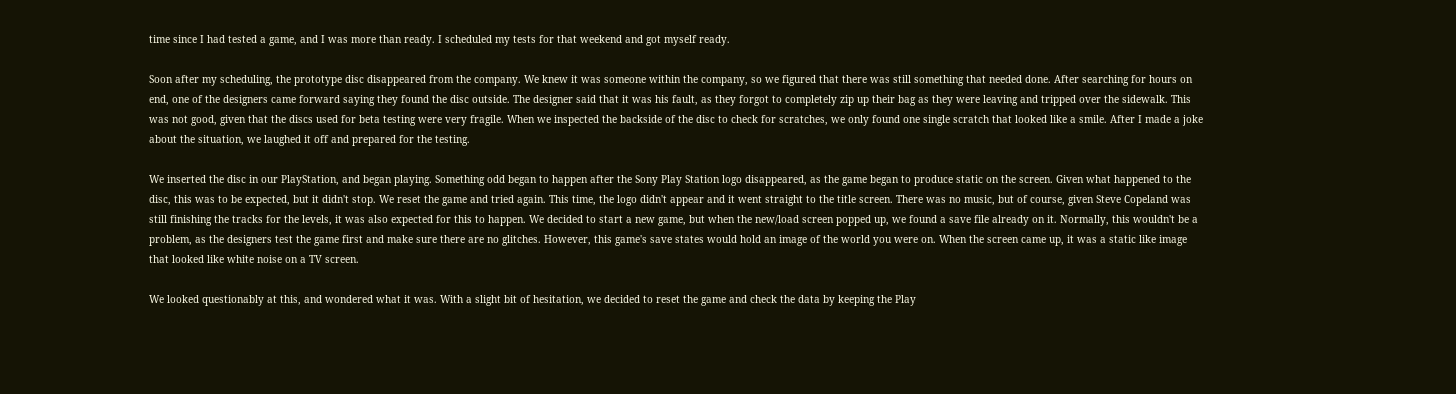time since I had tested a game, and I was more than ready. I scheduled my tests for that weekend and got myself ready.

Soon after my scheduling, the prototype disc disappeared from the company. We knew it was someone within the company, so we figured that there was still something that needed done. After searching for hours on end, one of the designers came forward saying they found the disc outside. The designer said that it was his fault, as they forgot to completely zip up their bag as they were leaving and tripped over the sidewalk. This was not good, given that the discs used for beta testing were very fragile. When we inspected the backside of the disc to check for scratches, we only found one single scratch that looked like a smile. After I made a joke about the situation, we laughed it off and prepared for the testing.

We inserted the disc in our PlayStation, and began playing. Something odd began to happen after the Sony Play Station logo disappeared, as the game began to produce static on the screen. Given what happened to the disc, this was to be expected, but it didn't stop. We reset the game and tried again. This time, the logo didn't appear and it went straight to the title screen. There was no music, but of course, given Steve Copeland was still finishing the tracks for the levels, it was also expected for this to happen. We decided to start a new game, but when the new/load screen popped up, we found a save file already on it. Normally, this wouldn't be a problem, as the designers test the game first and make sure there are no glitches. However, this game's save states would hold an image of the world you were on. When the screen came up, it was a static like image that looked like white noise on a TV screen.

We looked questionably at this, and wondered what it was. With a slight bit of hesitation, we decided to reset the game and check the data by keeping the Play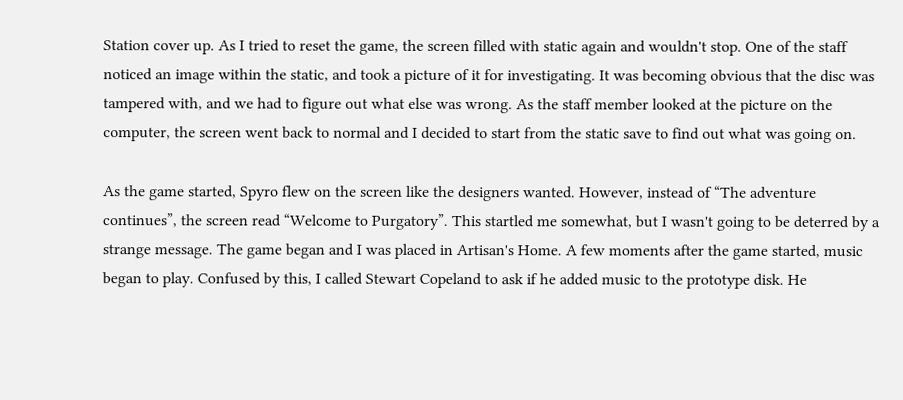Station cover up. As I tried to reset the game, the screen filled with static again and wouldn't stop. One of the staff noticed an image within the static, and took a picture of it for investigating. It was becoming obvious that the disc was tampered with, and we had to figure out what else was wrong. As the staff member looked at the picture on the computer, the screen went back to normal and I decided to start from the static save to find out what was going on.

As the game started, Spyro flew on the screen like the designers wanted. However, instead of “The adventure continues”, the screen read “Welcome to Purgatory”. This startled me somewhat, but I wasn't going to be deterred by a strange message. The game began and I was placed in Artisan's Home. A few moments after the game started, music began to play. Confused by this, I called Stewart Copeland to ask if he added music to the prototype disk. He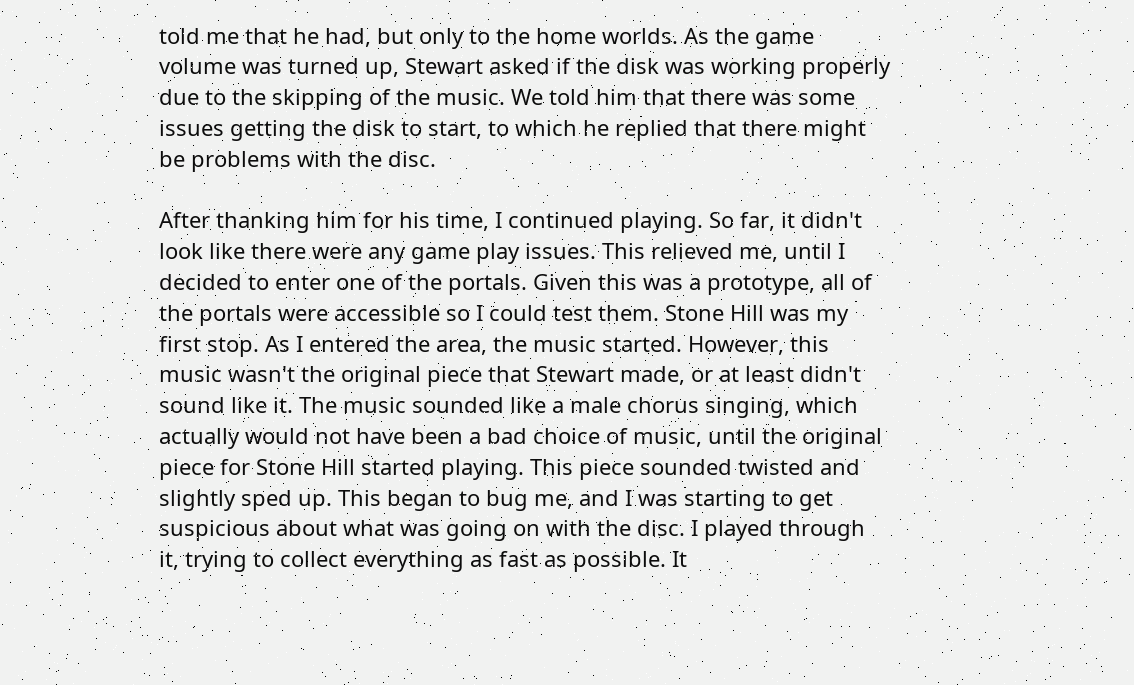told me that he had, but only to the home worlds. As the game volume was turned up, Stewart asked if the disk was working properly due to the skipping of the music. We told him that there was some issues getting the disk to start, to which he replied that there might be problems with the disc.

After thanking him for his time, I continued playing. So far, it didn't look like there were any game play issues. This relieved me, until I decided to enter one of the portals. Given this was a prototype, all of the portals were accessible so I could test them. Stone Hill was my first stop. As I entered the area, the music started. However, this music wasn't the original piece that Stewart made, or at least didn't sound like it. The music sounded like a male chorus singing, which actually would not have been a bad choice of music, until the original piece for Stone Hill started playing. This piece sounded twisted and slightly sped up. This began to bug me, and I was starting to get suspicious about what was going on with the disc. I played through it, trying to collect everything as fast as possible. It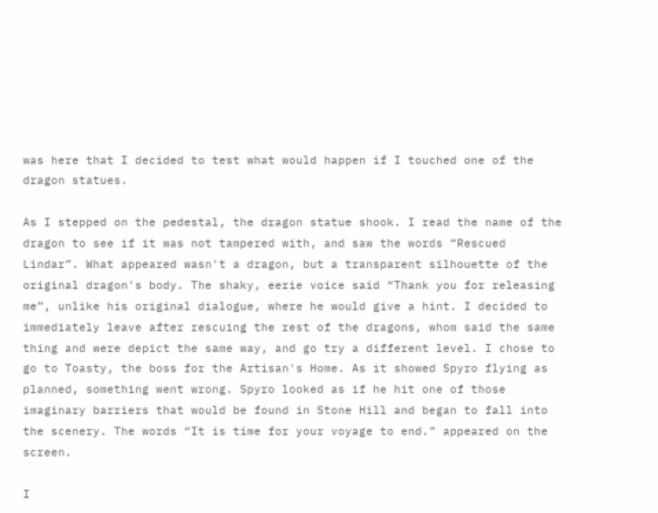was here that I decided to test what would happen if I touched one of the dragon statues.

As I stepped on the pedestal, the dragon statue shook. I read the name of the dragon to see if it was not tampered with, and saw the words “Rescued Lindar”. What appeared wasn't a dragon, but a transparent silhouette of the original dragon's body. The shaky, eerie voice said “Thank you for releasing me”, unlike his original dialogue, where he would give a hint. I decided to immediately leave after rescuing the rest of the dragons, whom said the same thing and were depict the same way, and go try a different level. I chose to go to Toasty, the boss for the Artisan's Home. As it showed Spyro flying as planned, something went wrong. Spyro looked as if he hit one of those imaginary barriers that would be found in Stone Hill and began to fall into the scenery. The words “It is time for your voyage to end.” appeared on the screen.

I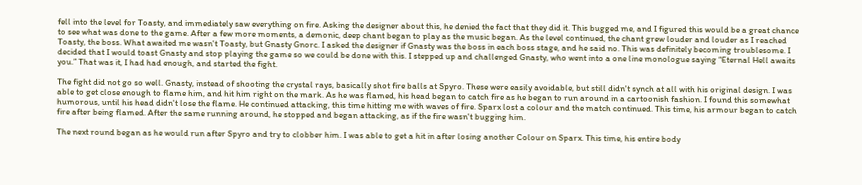fell into the level for Toasty, and immediately saw everything on fire. Asking the designer about this, he denied the fact that they did it. This bugged me, and I figured this would be a great chance to see what was done to the game. After a few more moments, a demonic, deep chant began to play as the music began. As the level continued, the chant grew louder and louder as I reached Toasty, the boss. What awaited me wasn't Toasty, but Gnasty Gnorc. I asked the designer if Gnasty was the boss in each boss stage, and he said no. This was definitely becoming troublesome. I decided that I would toast Gnasty and stop playing the game so we could be done with this. I stepped up and challenged Gnasty, who went into a one line monologue saying “Eternal Hell awaits you.” That was it, I had had enough, and started the fight.

The fight did not go so well. Gnasty, instead of shooting the crystal rays, basically shot fire balls at Spyro. These were easily avoidable, but still didn't synch at all with his original design. I was able to get close enough to flame him, and hit him right on the mark. As he was flamed, his head began to catch fire as he began to run around in a cartoonish fashion. I found this somewhat humorous, until his head didn't lose the flame. He continued attacking, this time hitting me with waves of fire. Sparx lost a colour and the match continued. This time, his armour began to catch fire after being flamed. After the same running around, he stopped and began attacking, as if the fire wasn't bugging him.

The next round began as he would run after Spyro and try to clobber him. I was able to get a hit in after losing another Colour on Sparx. This time, his entire body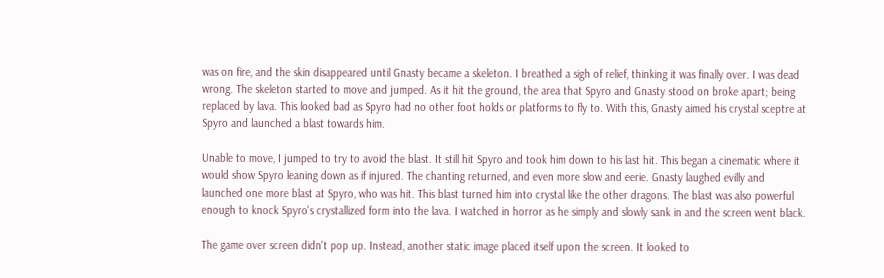was on fire, and the skin disappeared until Gnasty became a skeleton. I breathed a sigh of relief, thinking it was finally over. I was dead wrong. The skeleton started to move and jumped. As it hit the ground, the area that Spyro and Gnasty stood on broke apart; being replaced by lava. This looked bad as Spyro had no other foot holds or platforms to fly to. With this, Gnasty aimed his crystal sceptre at Spyro and launched a blast towards him.

Unable to move, I jumped to try to avoid the blast. It still hit Spyro and took him down to his last hit. This began a cinematic where it would show Spyro leaning down as if injured. The chanting returned, and even more slow and eerie. Gnasty laughed evilly and launched one more blast at Spyro, who was hit. This blast turned him into crystal like the other dragons. The blast was also powerful enough to knock Spyro's crystallized form into the lava. I watched in horror as he simply and slowly sank in and the screen went black.

The game over screen didn't pop up. Instead, another static image placed itself upon the screen. It looked to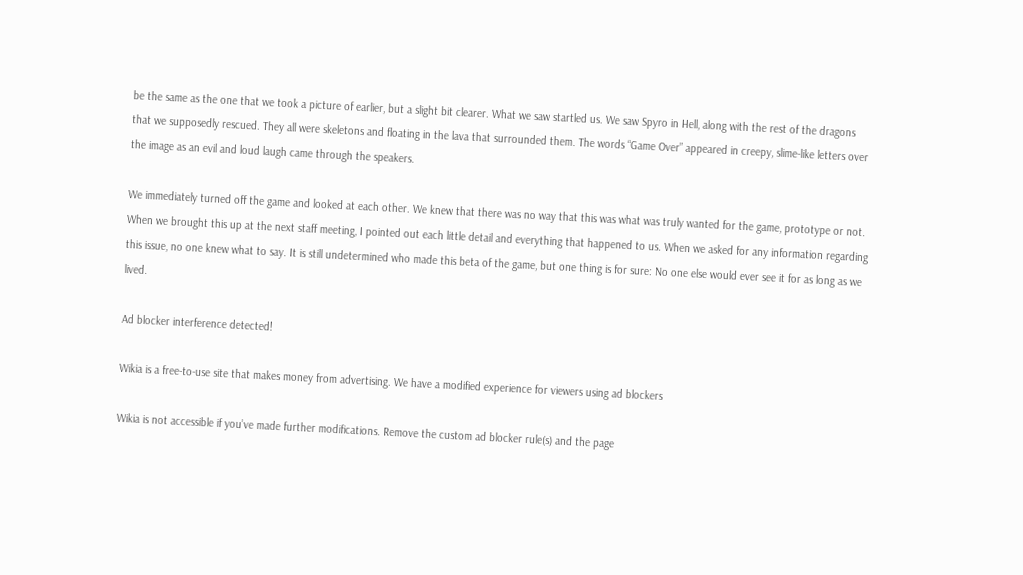be the same as the one that we took a picture of earlier, but a slight bit clearer. What we saw startled us. We saw Spyro in Hell, along with the rest of the dragons that we supposedly rescued. They all were skeletons and floating in the lava that surrounded them. The words “Game Over” appeared in creepy, slime-like letters over the image as an evil and loud laugh came through the speakers.

We immediately turned off the game and looked at each other. We knew that there was no way that this was what was truly wanted for the game, prototype or not. When we brought this up at the next staff meeting, I pointed out each little detail and everything that happened to us. When we asked for any information regarding this issue, no one knew what to say. It is still undetermined who made this beta of the game, but one thing is for sure: No one else would ever see it for as long as we lived.

Ad blocker interference detected!

Wikia is a free-to-use site that makes money from advertising. We have a modified experience for viewers using ad blockers

Wikia is not accessible if you’ve made further modifications. Remove the custom ad blocker rule(s) and the page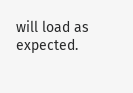will load as expected.